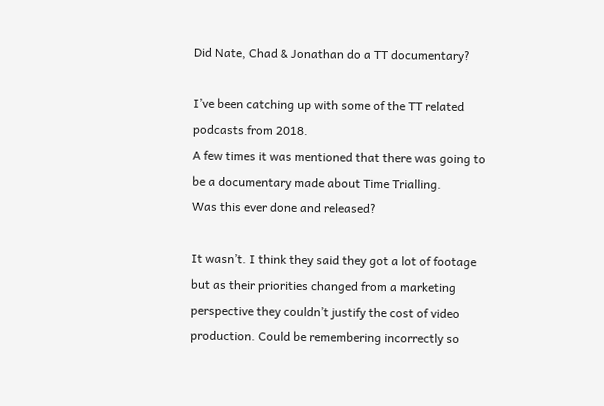Did Nate, Chad & Jonathan do a TT documentary?

I’ve been catching up with some of the TT related podcasts from 2018.
A few times it was mentioned that there was going to be a documentary made about Time Trialling.
Was this ever done and released?

It wasn’t. I think they said they got a lot of footage but as their priorities changed from a marketing perspective they couldn’t justify the cost of video production. Could be remembering incorrectly so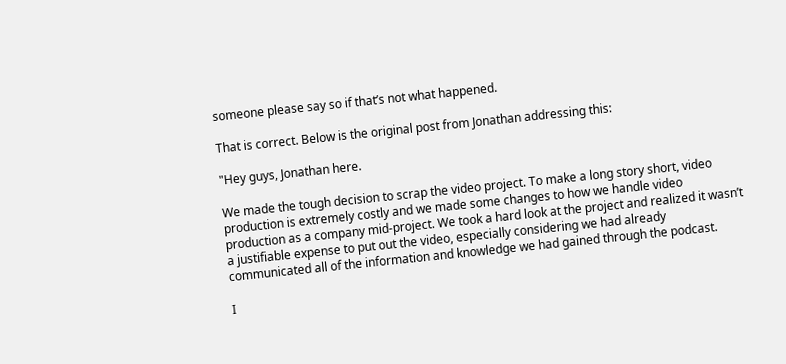someone please say so if that’s not what happened.

That is correct. Below is the original post from Jonathan addressing this:

"Hey guys, Jonathan here.

We made the tough decision to scrap the video project. To make a long story short, video production is extremely costly and we made some changes to how we handle video production as a company mid-project. We took a hard look at the project and realized it wasn’t a justifiable expense to put out the video, especially considering we had already communicated all of the information and knowledge we had gained through the podcast.

I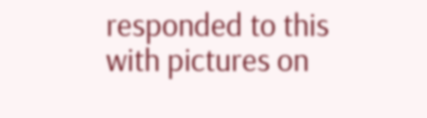responded to this with pictures on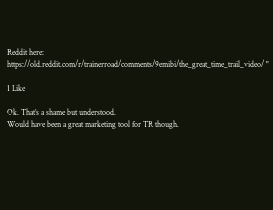Reddit here: https://old.reddit.com/r/trainerroad/comments/9emibi/the_great_time_trail_video/ "

1 Like

Ok. That’s a shame but understood.
Would have been a great marketing tool for TR though.